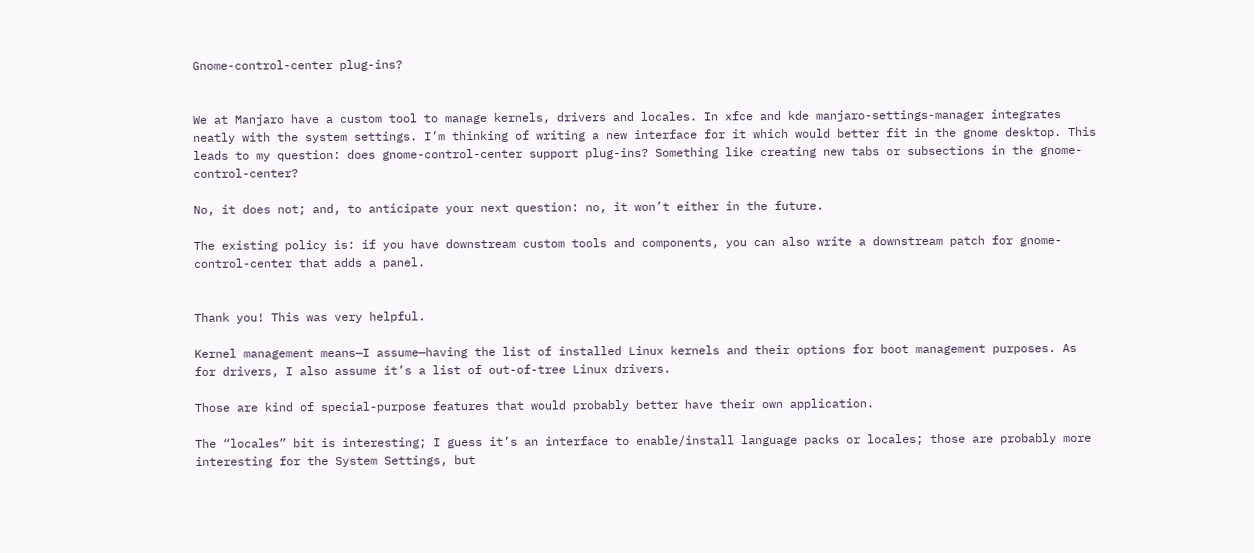Gnome-control-center plug-ins?


We at Manjaro have a custom tool to manage kernels, drivers and locales. In xfce and kde manjaro-settings-manager integrates neatly with the system settings. I’m thinking of writing a new interface for it which would better fit in the gnome desktop. This leads to my question: does gnome-control-center support plug-ins? Something like creating new tabs or subsections in the gnome-control-center?

No, it does not; and, to anticipate your next question: no, it won’t either in the future.

The existing policy is: if you have downstream custom tools and components, you can also write a downstream patch for gnome-control-center that adds a panel.


Thank you! This was very helpful.

Kernel management means—I assume—having the list of installed Linux kernels and their options for boot management purposes. As for drivers, I also assume it’s a list of out-of-tree Linux drivers.

Those are kind of special-purpose features that would probably better have their own application.

The “locales” bit is interesting; I guess it’s an interface to enable/install language packs or locales; those are probably more interesting for the System Settings, but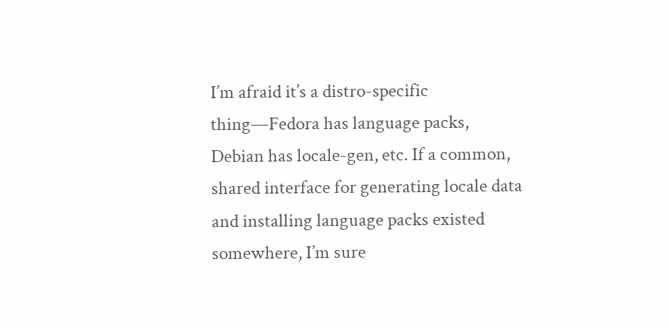I’m afraid it’s a distro-specific thing—Fedora has language packs, Debian has locale-gen, etc. If a common, shared interface for generating locale data and installing language packs existed somewhere, I’m sure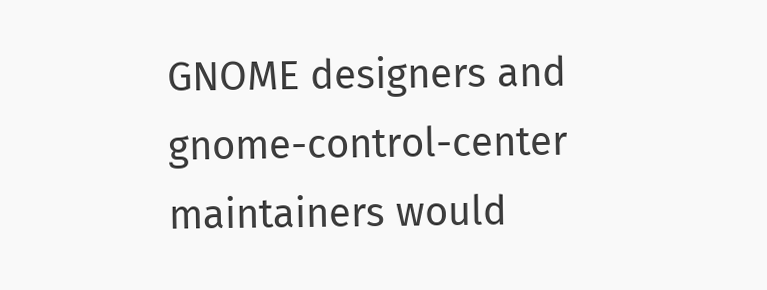GNOME designers and gnome-control-center maintainers would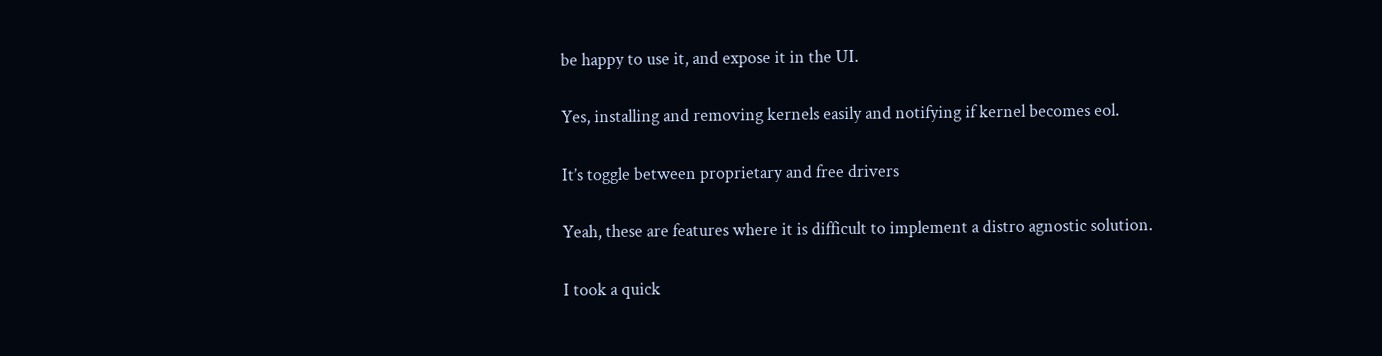be happy to use it, and expose it in the UI.

Yes, installing and removing kernels easily and notifying if kernel becomes eol.

It’s toggle between proprietary and free drivers

Yeah, these are features where it is difficult to implement a distro agnostic solution.

I took a quick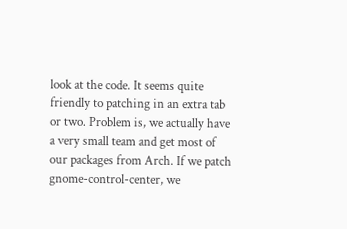look at the code. It seems quite friendly to patching in an extra tab or two. Problem is, we actually have a very small team and get most of our packages from Arch. If we patch gnome-control-center, we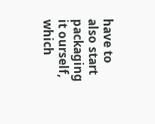have to also start packaging it ourself, which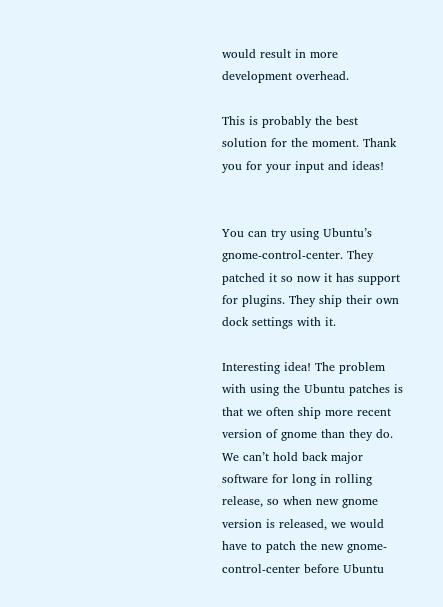would result in more development overhead.

This is probably the best solution for the moment. Thank you for your input and ideas!


You can try using Ubuntu’s gnome-control-center. They patched it so now it has support for plugins. They ship their own dock settings with it.

Interesting idea! The problem with using the Ubuntu patches is that we often ship more recent version of gnome than they do. We can’t hold back major software for long in rolling release, so when new gnome version is released, we would have to patch the new gnome-control-center before Ubuntu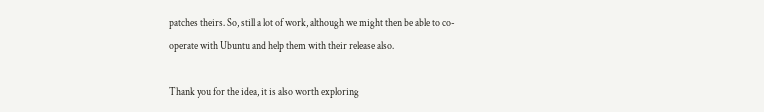patches theirs. So, still a lot of work, although we might then be able to co-operate with Ubuntu and help them with their release also.

Thank you for the idea, it is also worth exploring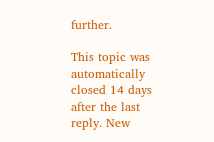further.

This topic was automatically closed 14 days after the last reply. New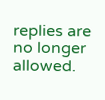replies are no longer allowed.